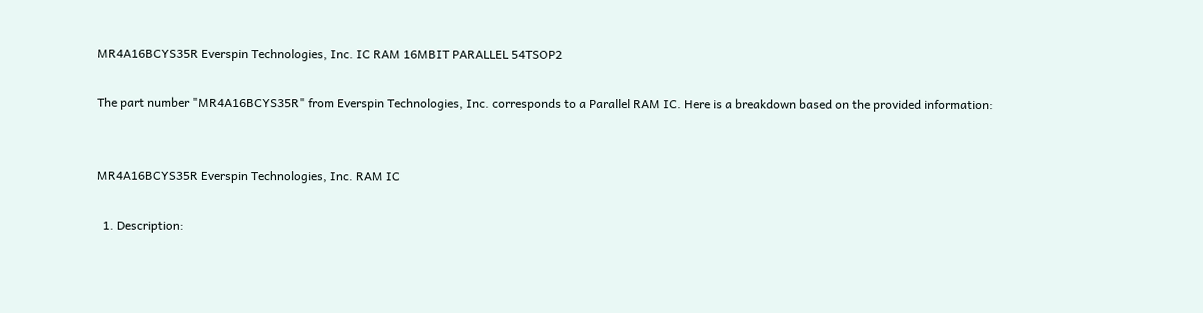MR4A16BCYS35R Everspin Technologies, Inc. IC RAM 16MBIT PARALLEL 54TSOP2

The part number "MR4A16BCYS35R" from Everspin Technologies, Inc. corresponds to a Parallel RAM IC. Here is a breakdown based on the provided information:


MR4A16BCYS35R Everspin Technologies, Inc. RAM IC

  1. Description: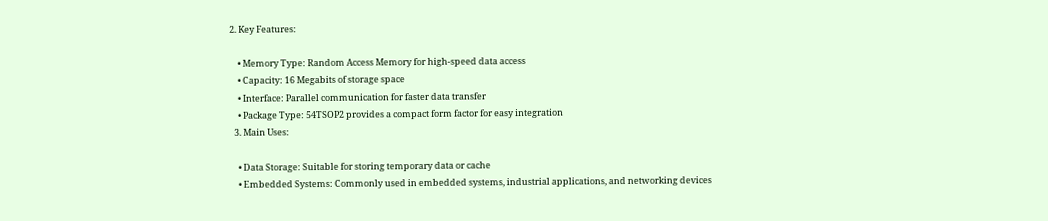2. Key Features:

    • Memory Type: Random Access Memory for high-speed data access
    • Capacity: 16 Megabits of storage space
    • Interface: Parallel communication for faster data transfer
    • Package Type: 54TSOP2 provides a compact form factor for easy integration
  3. Main Uses:

    • Data Storage: Suitable for storing temporary data or cache
    • Embedded Systems: Commonly used in embedded systems, industrial applications, and networking devices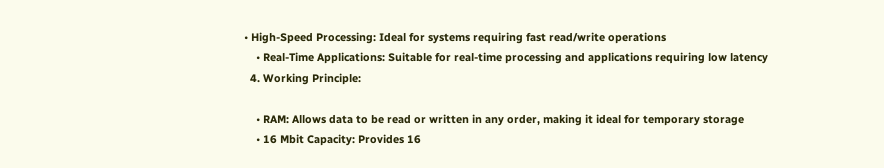• High-Speed Processing: Ideal for systems requiring fast read/write operations
    • Real-Time Applications: Suitable for real-time processing and applications requiring low latency
  4. Working Principle:

    • RAM: Allows data to be read or written in any order, making it ideal for temporary storage
    • 16 Mbit Capacity: Provides 16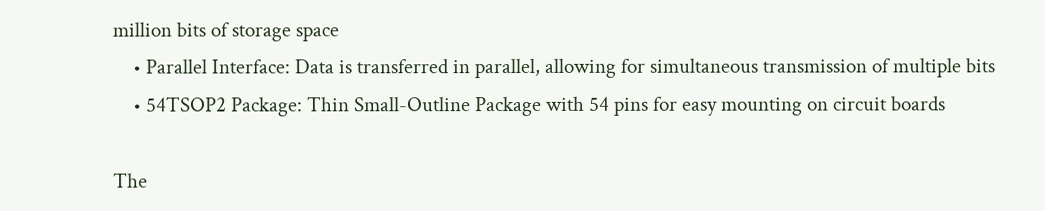million bits of storage space
    • Parallel Interface: Data is transferred in parallel, allowing for simultaneous transmission of multiple bits
    • 54TSOP2 Package: Thin Small-Outline Package with 54 pins for easy mounting on circuit boards

The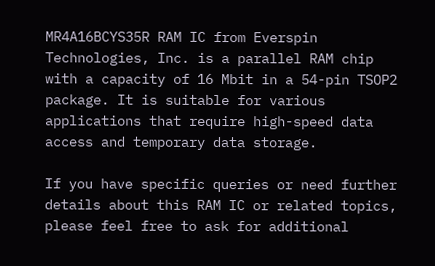MR4A16BCYS35R RAM IC from Everspin Technologies, Inc. is a parallel RAM chip with a capacity of 16 Mbit in a 54-pin TSOP2 package. It is suitable for various applications that require high-speed data access and temporary data storage.

If you have specific queries or need further details about this RAM IC or related topics, please feel free to ask for additional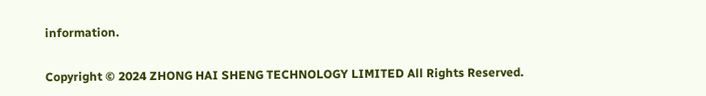information.

Copyright © 2024 ZHONG HAI SHENG TECHNOLOGY LIMITED All Rights Reserved.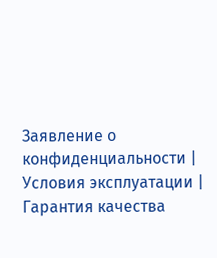Заявление о конфиденциальности | Условия эксплуатации | Гарантия качества